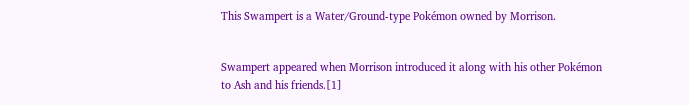This Swampert is a Water/Ground-type Pokémon owned by Morrison.


Swampert appeared when Morrison introduced it along with his other Pokémon to Ash and his friends.[1]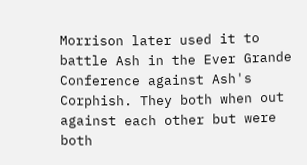Morrison later used it to battle Ash in the Ever Grande Conference against Ash's Corphish. They both when out against each other but were both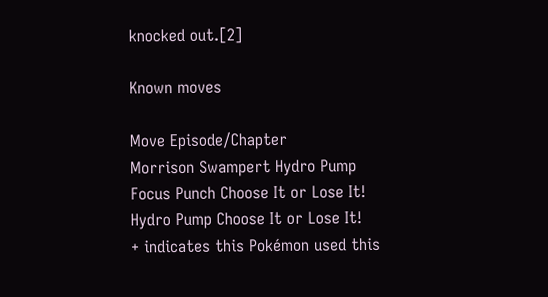knocked out.[2]

Known moves

Move Episode/Chapter
Morrison Swampert Hydro Pump
Focus Punch Choose It or Lose It!
Hydro Pump Choose It or Lose It!
+ indicates this Pokémon used this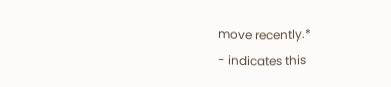move recently.*
- indicates this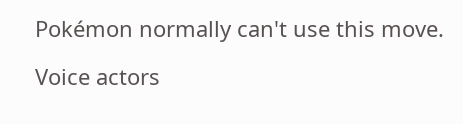Pokémon normally can't use this move.

Voice actors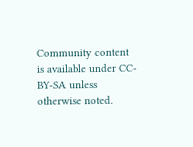Community content is available under CC-BY-SA unless otherwise noted.